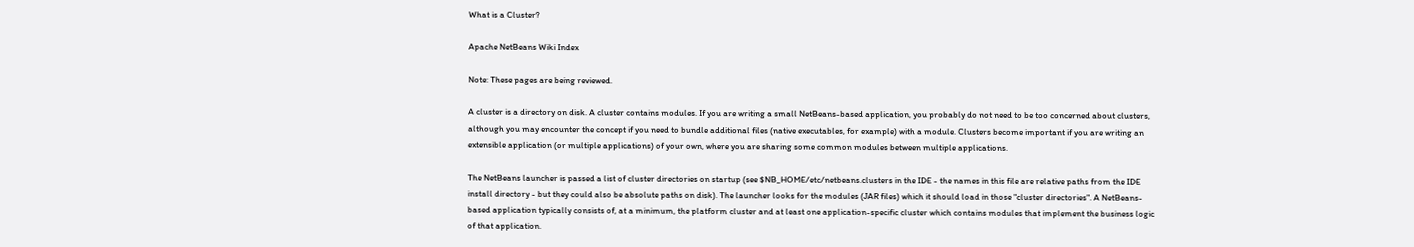What is a Cluster?

Apache NetBeans Wiki Index

Note: These pages are being reviewed.

A cluster is a directory on disk. A cluster contains modules. If you are writing a small NetBeans-based application, you probably do not need to be too concerned about clusters, although you may encounter the concept if you need to bundle additional files (native executables, for example) with a module. Clusters become important if you are writing an extensible application (or multiple applications) of your own, where you are sharing some common modules between multiple applications.

The NetBeans launcher is passed a list of cluster directories on startup (see $NB_HOME/etc/netbeans.clusters in the IDE - the names in this file are relative paths from the IDE install directory - but they could also be absolute paths on disk). The launcher looks for the modules (JAR files) which it should load in those "cluster directories". A NetBeans-based application typically consists of, at a minimum, the platform cluster and at least one application-specific cluster which contains modules that implement the business logic of that application.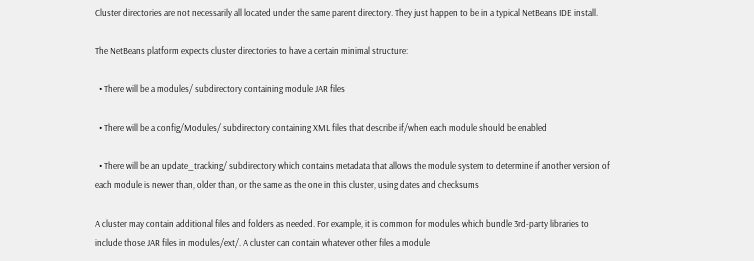Cluster directories are not necessarily all located under the same parent directory. They just happen to be in a typical NetBeans IDE install.

The NetBeans platform expects cluster directories to have a certain minimal structure:

  • There will be a modules/ subdirectory containing module JAR files

  • There will be a config/Modules/ subdirectory containing XML files that describe if/when each module should be enabled

  • There will be an update_tracking/ subdirectory which contains metadata that allows the module system to determine if another version of each module is newer than, older than, or the same as the one in this cluster, using dates and checksums

A cluster may contain additional files and folders as needed. For example, it is common for modules which bundle 3rd-party libraries to include those JAR files in modules/ext/. A cluster can contain whatever other files a module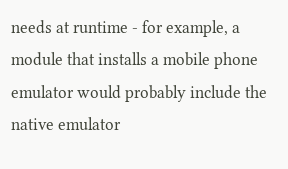needs at runtime - for example, a module that installs a mobile phone emulator would probably include the native emulator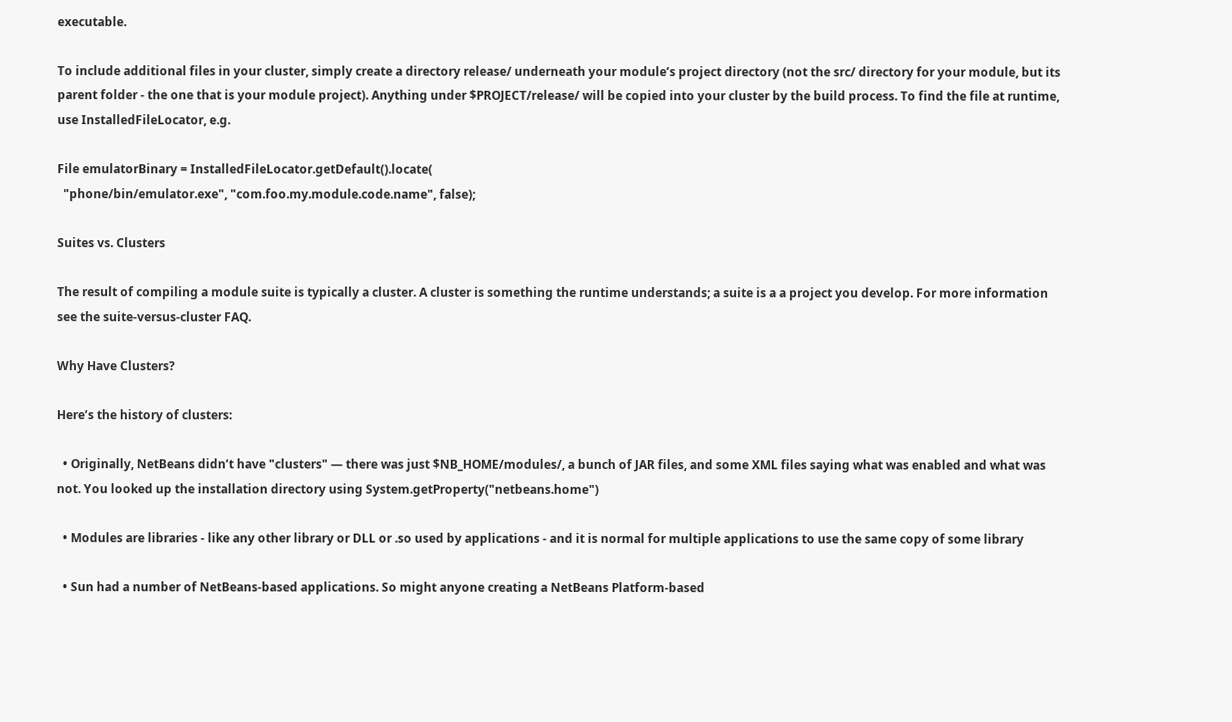executable.

To include additional files in your cluster, simply create a directory release/ underneath your module’s project directory (not the src/ directory for your module, but its parent folder - the one that is your module project). Anything under $PROJECT/release/ will be copied into your cluster by the build process. To find the file at runtime, use InstalledFileLocator, e.g.

File emulatorBinary = InstalledFileLocator.getDefault().locate(
  "phone/bin/emulator.exe", "com.foo.my.module.code.name", false);

Suites vs. Clusters

The result of compiling a module suite is typically a cluster. A cluster is something the runtime understands; a suite is a a project you develop. For more information see the suite-versus-cluster FAQ.

Why Have Clusters?

Here’s the history of clusters:

  • Originally, NetBeans didn’t have "clusters" — there was just $NB_HOME/modules/, a bunch of JAR files, and some XML files saying what was enabled and what was not. You looked up the installation directory using System.getProperty("netbeans.home")

  • Modules are libraries - like any other library or DLL or .so used by applications - and it is normal for multiple applications to use the same copy of some library

  • Sun had a number of NetBeans-based applications. So might anyone creating a NetBeans Platform-based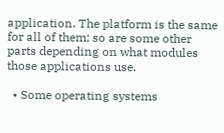application. The platform is the same for all of them; so are some other parts depending on what modules those applications use.

  • Some operating systems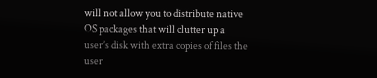will not allow you to distribute native OS packages that will clutter up a user’s disk with extra copies of files the user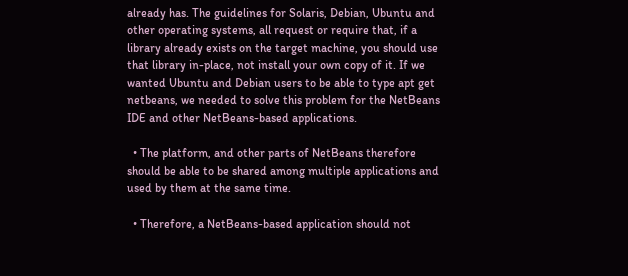already has. The guidelines for Solaris, Debian, Ubuntu and other operating systems, all request or require that, if a library already exists on the target machine, you should use that library in-place, not install your own copy of it. If we wanted Ubuntu and Debian users to be able to type apt get netbeans, we needed to solve this problem for the NetBeans IDE and other NetBeans-based applications.

  • The platform, and other parts of NetBeans therefore should be able to be shared among multiple applications and used by them at the same time.

  • Therefore, a NetBeans-based application should not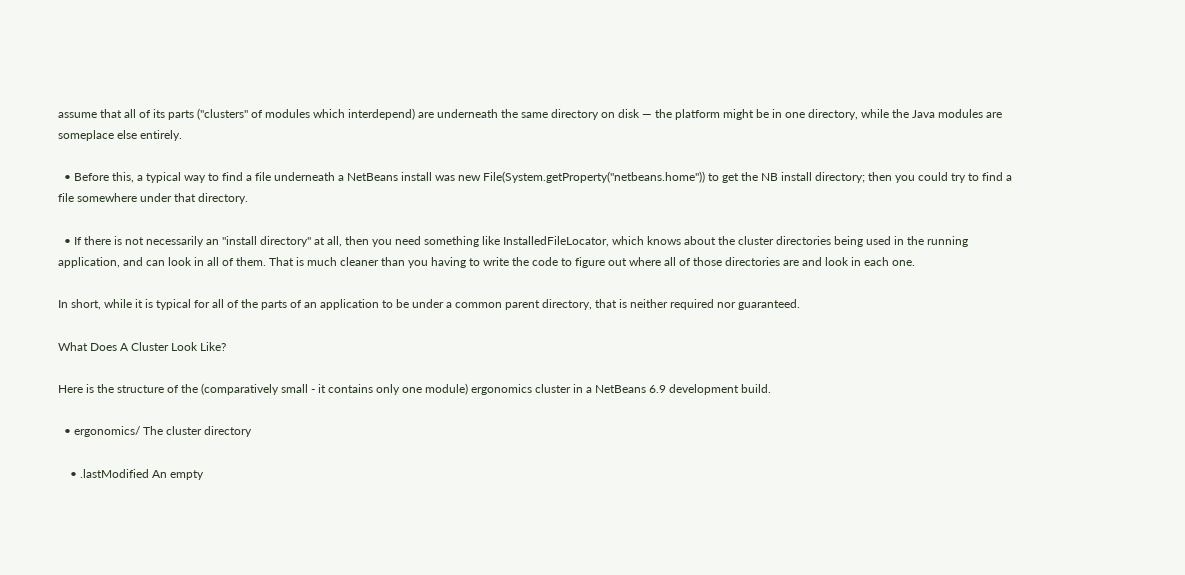assume that all of its parts ("clusters" of modules which interdepend) are underneath the same directory on disk — the platform might be in one directory, while the Java modules are someplace else entirely.

  • Before this, a typical way to find a file underneath a NetBeans install was new File(System.getProperty("netbeans.home")) to get the NB install directory; then you could try to find a file somewhere under that directory.

  • If there is not necessarily an "install directory" at all, then you need something like InstalledFileLocator, which knows about the cluster directories being used in the running application, and can look in all of them. That is much cleaner than you having to write the code to figure out where all of those directories are and look in each one.

In short, while it is typical for all of the parts of an application to be under a common parent directory, that is neither required nor guaranteed.

What Does A Cluster Look Like?

Here is the structure of the (comparatively small - it contains only one module) ergonomics cluster in a NetBeans 6.9 development build.

  • ergonomics/ The cluster directory

    • .lastModified An empty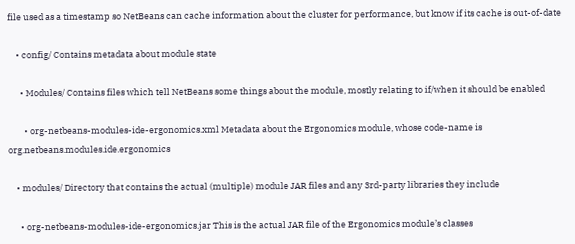file used as a timestamp so NetBeans can cache information about the cluster for performance, but know if its cache is out-of-date

    • config/ Contains metadata about module state

      • Modules/ Contains files which tell NetBeans some things about the module, mostly relating to if/when it should be enabled

        • org-netbeans-modules-ide-ergonomics.xml Metadata about the Ergonomics module, whose code-name is org.netbeans.modules.ide.ergonomics

    • modules/ Directory that contains the actual (multiple) module JAR files and any 3rd-party libraries they include

      • org-netbeans-modules-ide-ergonomics.jar This is the actual JAR file of the Ergonomics module’s classes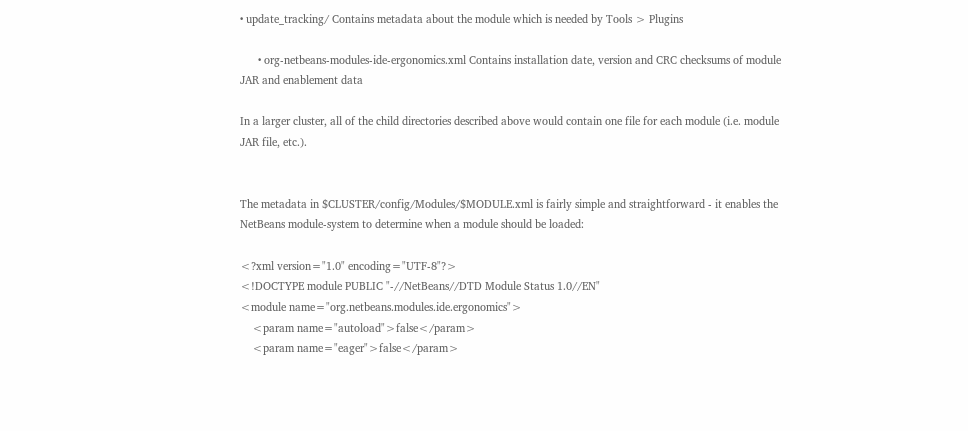• update_tracking/ Contains metadata about the module which is needed by Tools > Plugins

      • org-netbeans-modules-ide-ergonomics.xml Contains installation date, version and CRC checksums of module JAR and enablement data

In a larger cluster, all of the child directories described above would contain one file for each module (i.e. module JAR file, etc.).


The metadata in $CLUSTER/config/Modules/$MODULE.xml is fairly simple and straightforward - it enables the NetBeans module-system to determine when a module should be loaded:

<?xml version="1.0" encoding="UTF-8"?>
<!DOCTYPE module PUBLIC "-//NetBeans//DTD Module Status 1.0//EN"
<module name="org.netbeans.modules.ide.ergonomics">
    <param name="autoload">false</param>
    <param name="eager">false</param>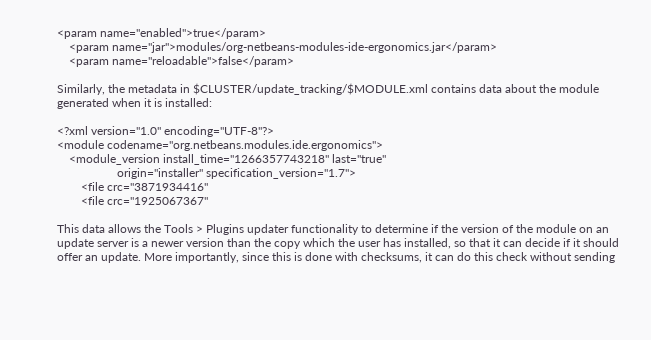<param name="enabled">true</param>
    <param name="jar">modules/org-netbeans-modules-ide-ergonomics.jar</param>
    <param name="reloadable">false</param>

Similarly, the metadata in $CLUSTER/update_tracking/$MODULE.xml contains data about the module generated when it is installed:

<?xml version="1.0" encoding="UTF-8"?>
<module codename="org.netbeans.modules.ide.ergonomics">
    <module_version install_time="1266357743218" last="true"
                    origin="installer" specification_version="1.7">
        <file crc="3871934416"
        <file crc="1925067367"

This data allows the Tools > Plugins updater functionality to determine if the version of the module on an update server is a newer version than the copy which the user has installed, so that it can decide if it should offer an update. More importantly, since this is done with checksums, it can do this check without sending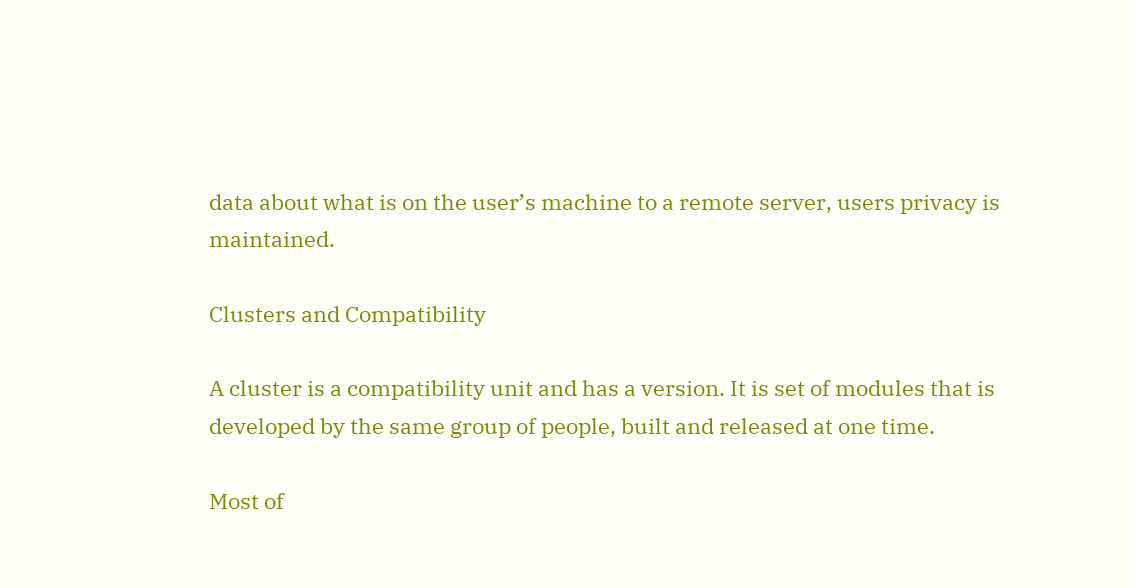data about what is on the user’s machine to a remote server, users privacy is maintained.

Clusters and Compatibility

A cluster is a compatibility unit and has a version. It is set of modules that is developed by the same group of people, built and released at one time.

Most of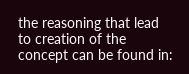the reasoning that lead to creation of the concept can be found in: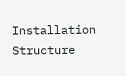Installation Structure